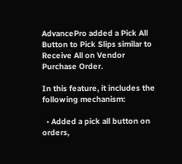AdvancePro added a Pick All Button to Pick Slips similar to Receive All on Vendor Purchase Order.

In this feature, it includes the following mechanism:

  • Added a pick all button on orders,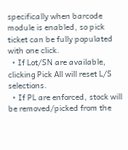specifically when barcode module is enabled, so pick ticket can be fully populated with one click.
  • If Lot/SN are available, clicking Pick All will reset L/S selections.
  • If PL are enforced, stock will be removed/picked from the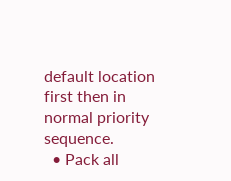default location first then in normal priority sequence.
  • Pack all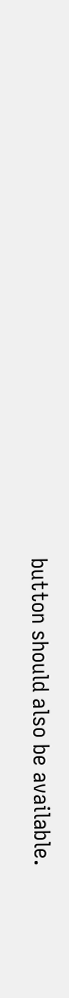button should also be available.